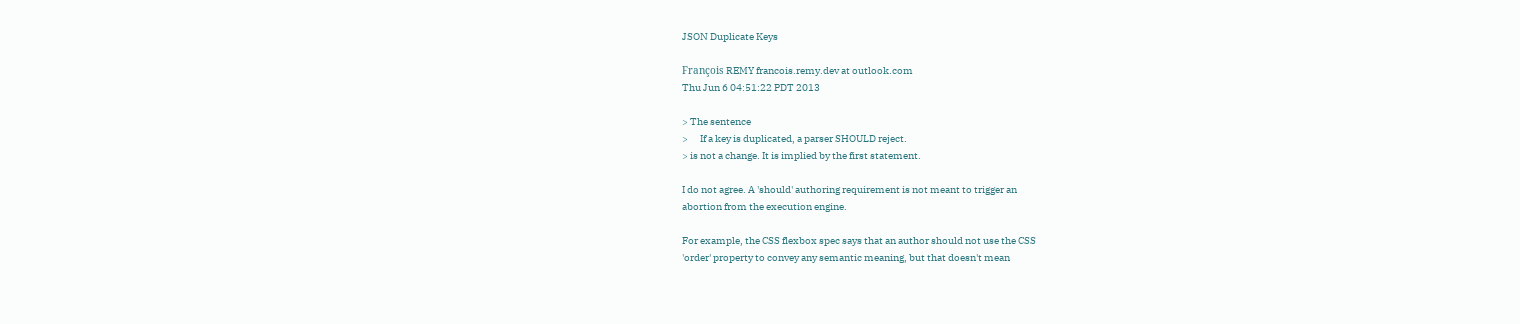JSON Duplicate Keys

François REMY francois.remy.dev at outlook.com
Thu Jun 6 04:51:22 PDT 2013

> The sentence
>      If a key is duplicated, a parser SHOULD reject.
> is not a change. It is implied by the first statement.

I do not agree. A 'should' authoring requirement is not meant to trigger an
abortion from the execution engine.

For example, the CSS flexbox spec says that an author should not use the CSS
'order' property to convey any semantic meaning, but that doesn't mean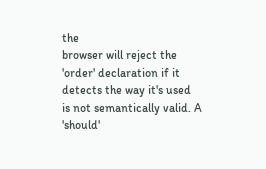the
browser will reject the 'order' declaration if it detects the way it's used
is not semantically valid. A 'should'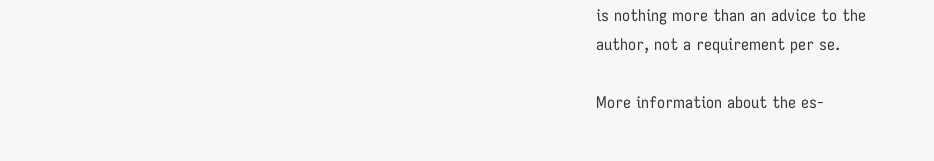is nothing more than an advice to the
author, not a requirement per se.

More information about the es-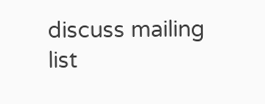discuss mailing list